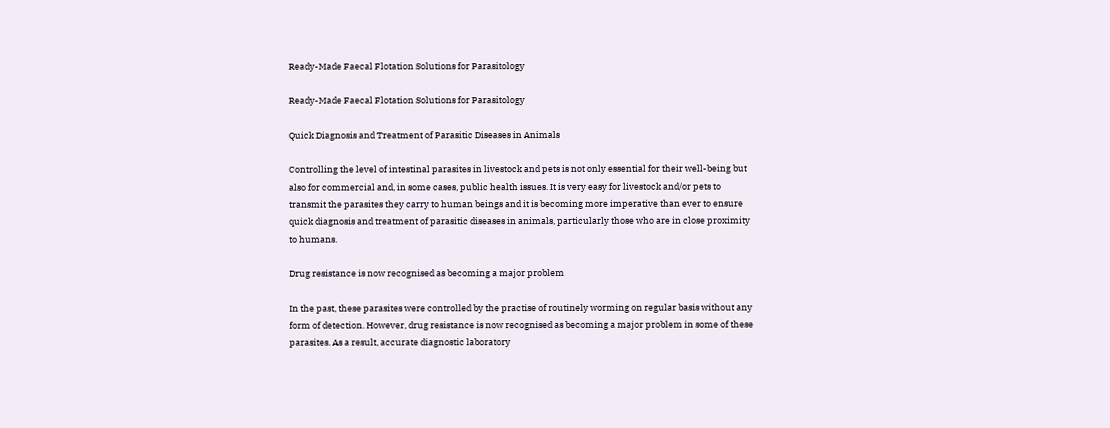Ready-Made Faecal Flotation Solutions for Parasitology

Ready-Made Faecal Flotation Solutions for Parasitology

Quick Diagnosis and Treatment of Parasitic Diseases in Animals

Controlling the level of intestinal parasites in livestock and pets is not only essential for their well-being but also for commercial and, in some cases, public health issues. It is very easy for livestock and/or pets to transmit the parasites they carry to human beings and it is becoming more imperative than ever to ensure quick diagnosis and treatment of parasitic diseases in animals, particularly those who are in close proximity to humans.

Drug resistance is now recognised as becoming a major problem

In the past, these parasites were controlled by the practise of routinely worming on regular basis without any form of detection. However, drug resistance is now recognised as becoming a major problem in some of these parasites. As a result, accurate diagnostic laboratory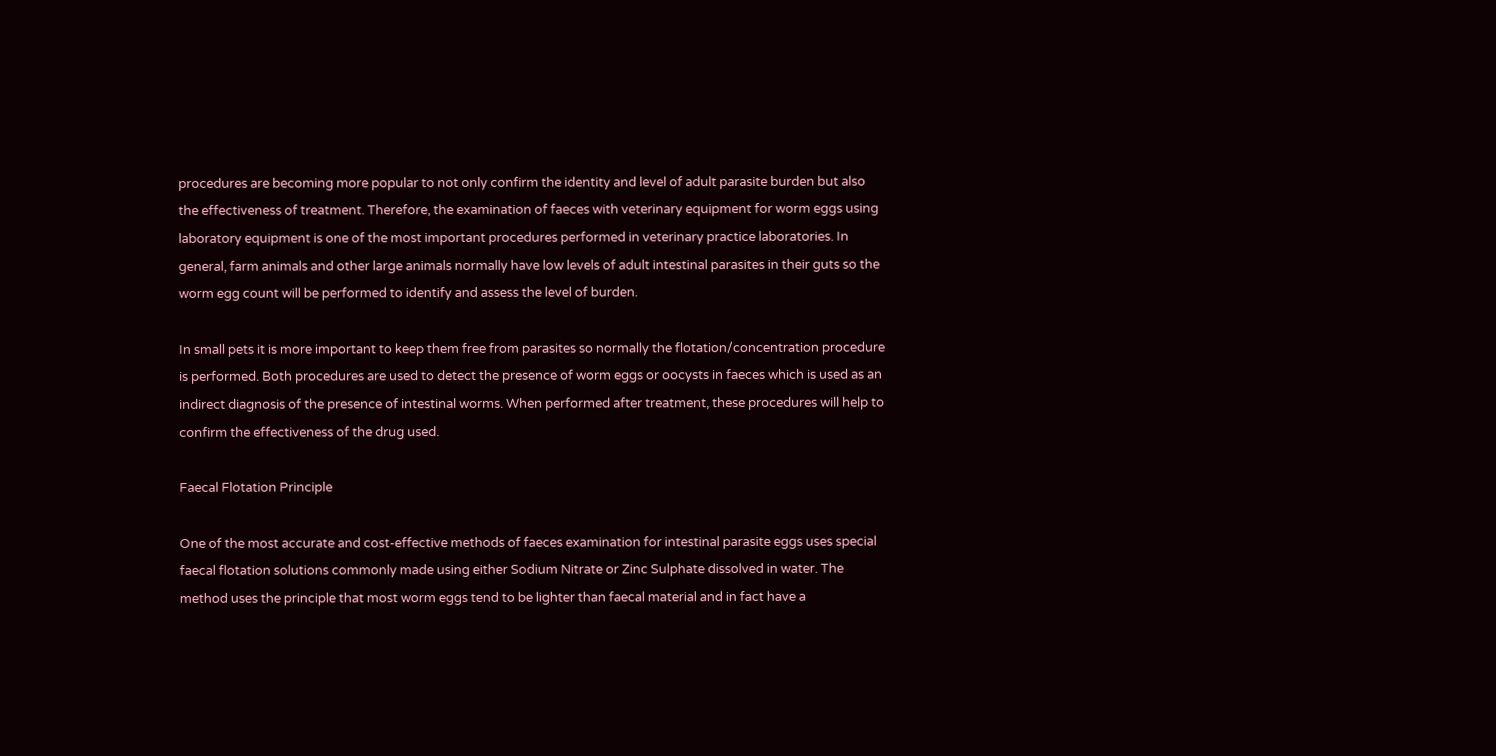procedures are becoming more popular to not only confirm the identity and level of adult parasite burden but also the effectiveness of treatment. Therefore, the examination of faeces with veterinary equipment for worm eggs using laboratory equipment is one of the most important procedures performed in veterinary practice laboratories. In general, farm animals and other large animals normally have low levels of adult intestinal parasites in their guts so the worm egg count will be performed to identify and assess the level of burden.

In small pets it is more important to keep them free from parasites so normally the flotation/concentration procedure is performed. Both procedures are used to detect the presence of worm eggs or oocysts in faeces which is used as an indirect diagnosis of the presence of intestinal worms. When performed after treatment, these procedures will help to confirm the effectiveness of the drug used.

Faecal Flotation Principle

One of the most accurate and cost-effective methods of faeces examination for intestinal parasite eggs uses special faecal flotation solutions commonly made using either Sodium Nitrate or Zinc Sulphate dissolved in water. The method uses the principle that most worm eggs tend to be lighter than faecal material and in fact have a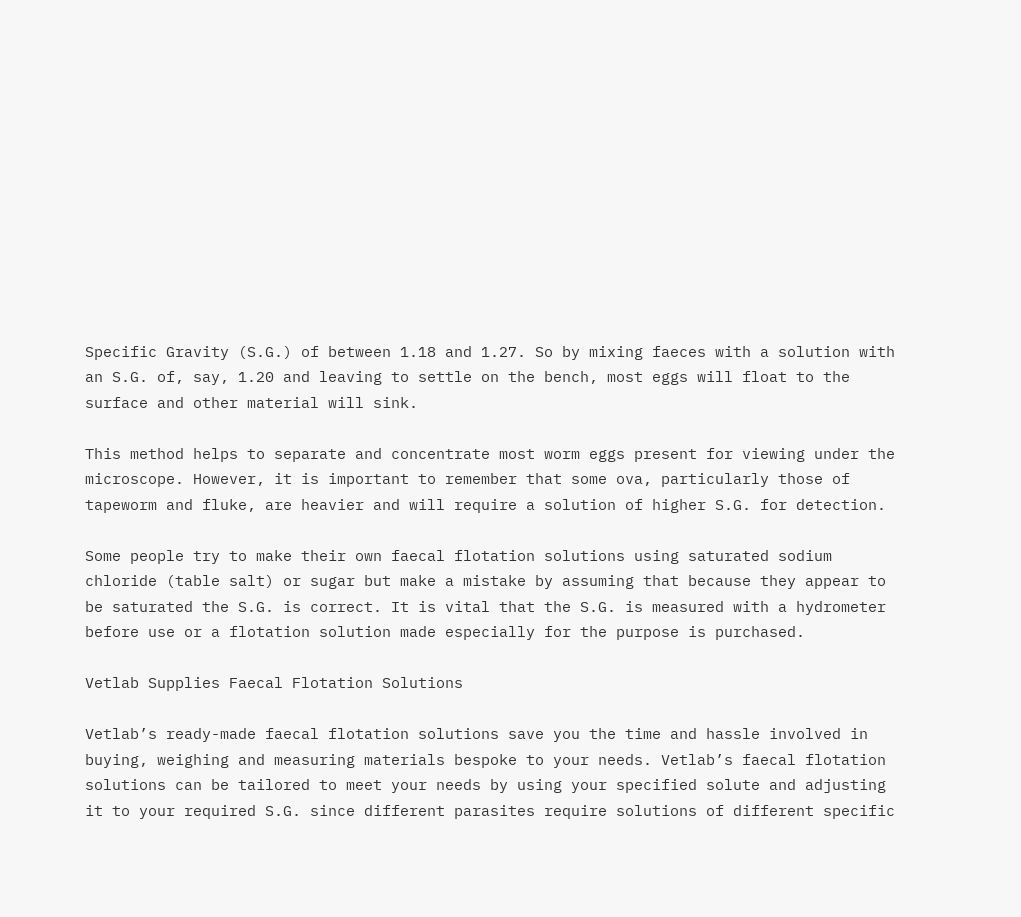Specific Gravity (S.G.) of between 1.18 and 1.27. So by mixing faeces with a solution with an S.G. of, say, 1.20 and leaving to settle on the bench, most eggs will float to the surface and other material will sink.

This method helps to separate and concentrate most worm eggs present for viewing under the microscope. However, it is important to remember that some ova, particularly those of tapeworm and fluke, are heavier and will require a solution of higher S.G. for detection.

Some people try to make their own faecal flotation solutions using saturated sodium chloride (table salt) or sugar but make a mistake by assuming that because they appear to be saturated the S.G. is correct. It is vital that the S.G. is measured with a hydrometer before use or a flotation solution made especially for the purpose is purchased.

Vetlab Supplies Faecal Flotation Solutions

Vetlab’s ready-made faecal flotation solutions save you the time and hassle involved in buying, weighing and measuring materials bespoke to your needs. Vetlab’s faecal flotation solutions can be tailored to meet your needs by using your specified solute and adjusting it to your required S.G. since different parasites require solutions of different specific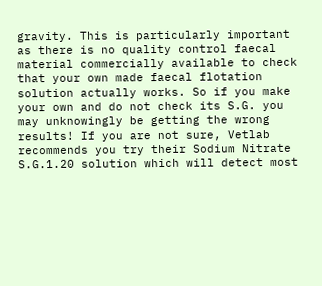gravity. This is particularly important as there is no quality control faecal material commercially available to check that your own made faecal flotation solution actually works. So if you make your own and do not check its S.G. you may unknowingly be getting the wrong results! If you are not sure, Vetlab recommends you try their Sodium Nitrate S.G.1.20 solution which will detect most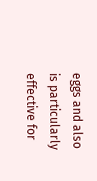eggs and also is particularly effective for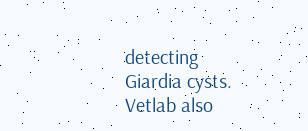detecting Giardia cysts. Vetlab also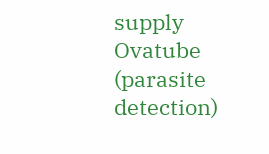supply Ovatube (parasite detection)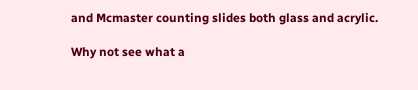and Mcmaster counting slides both glass and acrylic.

Why not see what a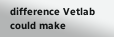difference Vetlab could make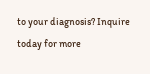to your diagnosis? Inquire today for more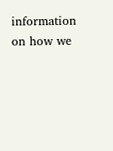information on how we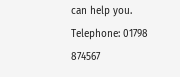can help you. Telephone: 01798 874567